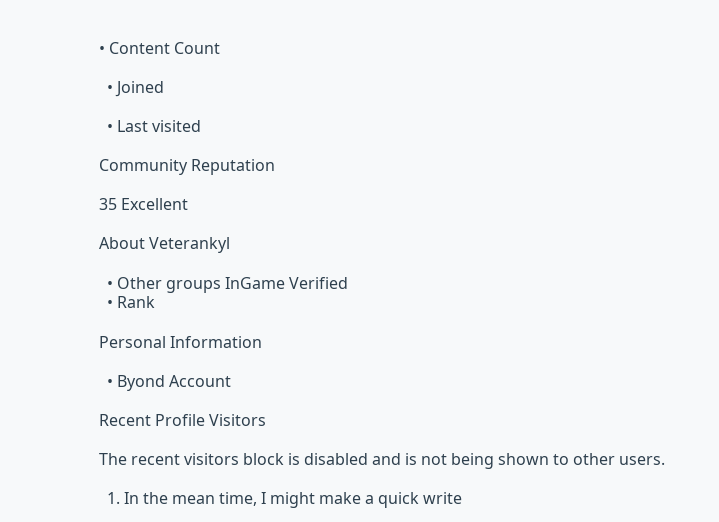• Content Count

  • Joined

  • Last visited

Community Reputation

35 Excellent

About Veterankyl

  • Other groups InGame Verified
  • Rank

Personal Information

  • Byond Account

Recent Profile Visitors

The recent visitors block is disabled and is not being shown to other users.

  1. In the mean time, I might make a quick write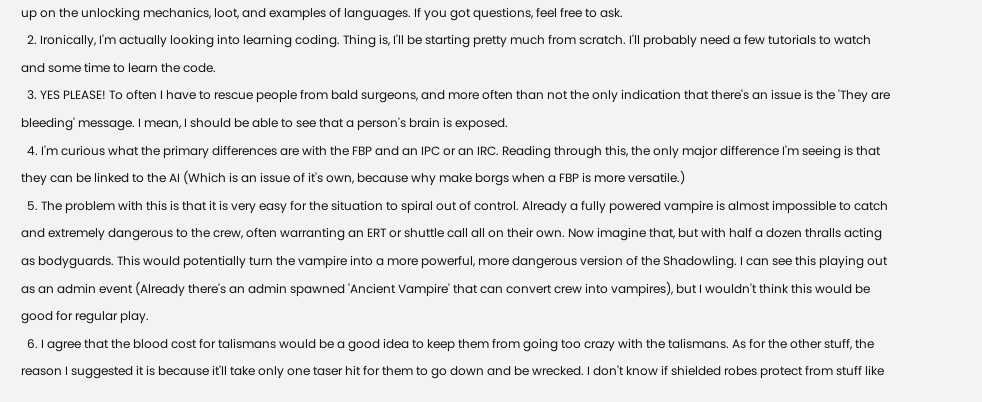up on the unlocking mechanics, loot, and examples of languages. If you got questions, feel free to ask.
  2. Ironically, I'm actually looking into learning coding. Thing is, I'll be starting pretty much from scratch. I'll probably need a few tutorials to watch and some time to learn the code.
  3. YES PLEASE! To often I have to rescue people from bald surgeons, and more often than not the only indication that there's an issue is the 'They are bleeding' message. I mean, I should be able to see that a person's brain is exposed.
  4. I'm curious what the primary differences are with the FBP and an IPC or an IRC. Reading through this, the only major difference I'm seeing is that they can be linked to the AI (Which is an issue of it's own, because why make borgs when a FBP is more versatile.)
  5. The problem with this is that it is very easy for the situation to spiral out of control. Already a fully powered vampire is almost impossible to catch and extremely dangerous to the crew, often warranting an ERT or shuttle call all on their own. Now imagine that, but with half a dozen thralls acting as bodyguards. This would potentially turn the vampire into a more powerful, more dangerous version of the Shadowling. I can see this playing out as an admin event (Already there's an admin spawned 'Ancient Vampire' that can convert crew into vampires), but I wouldn't think this would be good for regular play.
  6. I agree that the blood cost for talismans would be a good idea to keep them from going too crazy with the talismans. As for the other stuff, the reason I suggested it is because it'll take only one taser hit for them to go down and be wrecked. I don't know if shielded robes protect from stuff like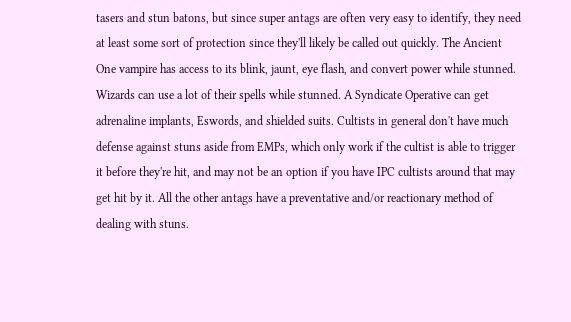tasers and stun batons, but since super antags are often very easy to identify, they need at least some sort of protection since they'll likely be called out quickly. The Ancient One vampire has access to its blink, jaunt, eye flash, and convert power while stunned. Wizards can use a lot of their spells while stunned. A Syndicate Operative can get adrenaline implants, Eswords, and shielded suits. Cultists in general don't have much defense against stuns aside from EMPs, which only work if the cultist is able to trigger it before they're hit, and may not be an option if you have IPC cultists around that may get hit by it. All the other antags have a preventative and/or reactionary method of dealing with stuns.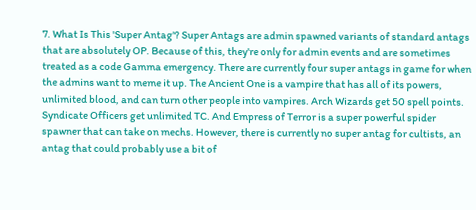7. What Is This 'Super Antag'? Super Antags are admin spawned variants of standard antags that are absolutely OP. Because of this, they're only for admin events and are sometimes treated as a code Gamma emergency. There are currently four super antags in game for when the admins want to meme it up. The Ancient One is a vampire that has all of its powers, unlimited blood, and can turn other people into vampires. Arch Wizards get 50 spell points. Syndicate Officers get unlimited TC. And Empress of Terror is a super powerful spider spawner that can take on mechs. However, there is currently no super antag for cultists, an antag that could probably use a bit of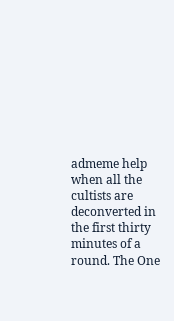admeme help when all the cultists are deconverted in the first thirty minutes of a round. The One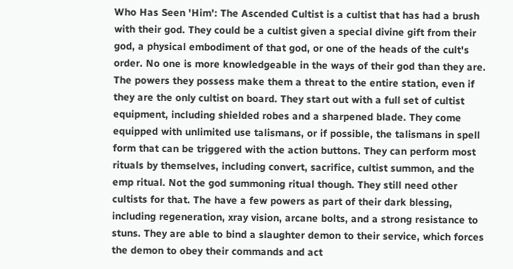Who Has Seen 'Him': The Ascended Cultist is a cultist that has had a brush with their god. They could be a cultist given a special divine gift from their god, a physical embodiment of that god, or one of the heads of the cult's order. No one is more knowledgeable in the ways of their god than they are. The powers they possess make them a threat to the entire station, even if they are the only cultist on board. They start out with a full set of cultist equipment, including shielded robes and a sharpened blade. They come equipped with unlimited use talismans, or if possible, the talismans in spell form that can be triggered with the action buttons. They can perform most rituals by themselves, including convert, sacrifice, cultist summon, and the emp ritual. Not the god summoning ritual though. They still need other cultists for that. The have a few powers as part of their dark blessing, including regeneration, xray vision, arcane bolts, and a strong resistance to stuns. They are able to bind a slaughter demon to their service, which forces the demon to obey their commands and act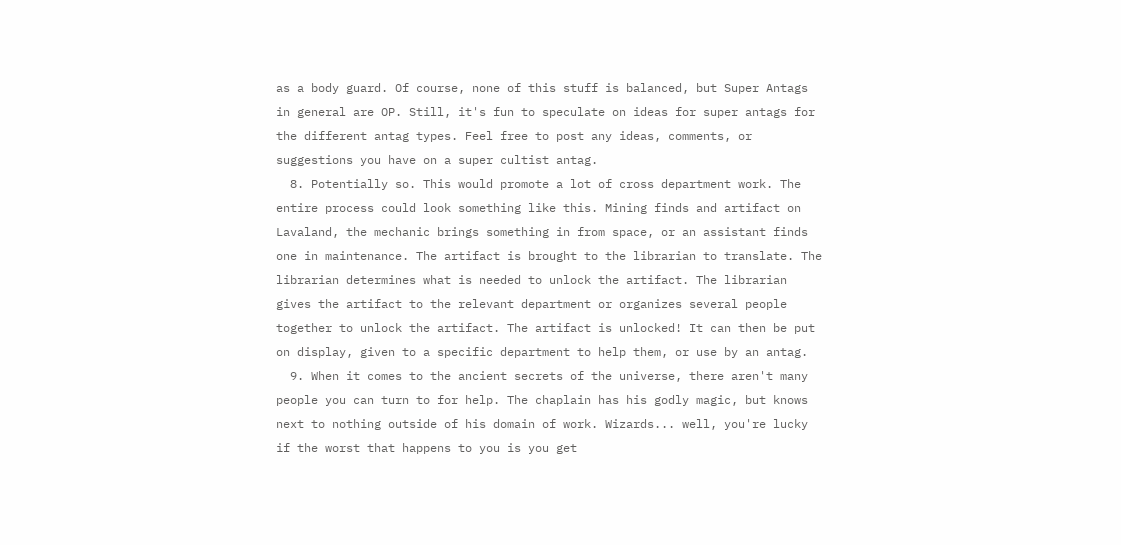as a body guard. Of course, none of this stuff is balanced, but Super Antags in general are OP. Still, it's fun to speculate on ideas for super antags for the different antag types. Feel free to post any ideas, comments, or suggestions you have on a super cultist antag.
  8. Potentially so. This would promote a lot of cross department work. The entire process could look something like this. Mining finds and artifact on Lavaland, the mechanic brings something in from space, or an assistant finds one in maintenance. The artifact is brought to the librarian to translate. The librarian determines what is needed to unlock the artifact. The librarian gives the artifact to the relevant department or organizes several people together to unlock the artifact. The artifact is unlocked! It can then be put on display, given to a specific department to help them, or use by an antag.
  9. When it comes to the ancient secrets of the universe, there aren't many people you can turn to for help. The chaplain has his godly magic, but knows next to nothing outside of his domain of work. Wizards... well, you're lucky if the worst that happens to you is you get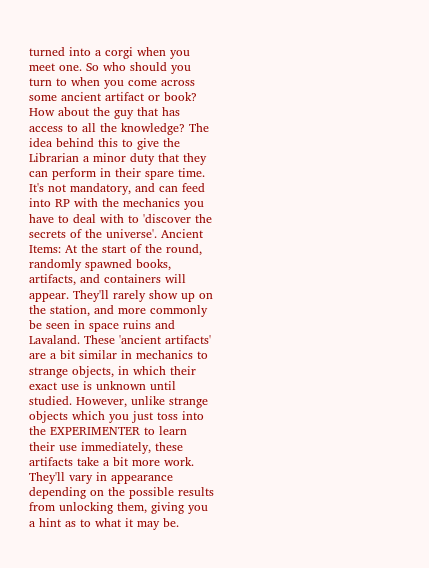turned into a corgi when you meet one. So who should you turn to when you come across some ancient artifact or book? How about the guy that has access to all the knowledge? The idea behind this to give the Librarian a minor duty that they can perform in their spare time. It's not mandatory, and can feed into RP with the mechanics you have to deal with to 'discover the secrets of the universe'. Ancient Items: At the start of the round, randomly spawned books, artifacts, and containers will appear. They'll rarely show up on the station, and more commonly be seen in space ruins and Lavaland. These 'ancient artifacts' are a bit similar in mechanics to strange objects, in which their exact use is unknown until studied. However, unlike strange objects which you just toss into the EXPERIMENTER to learn their use immediately, these artifacts take a bit more work. They'll vary in appearance depending on the possible results from unlocking them, giving you a hint as to what it may be.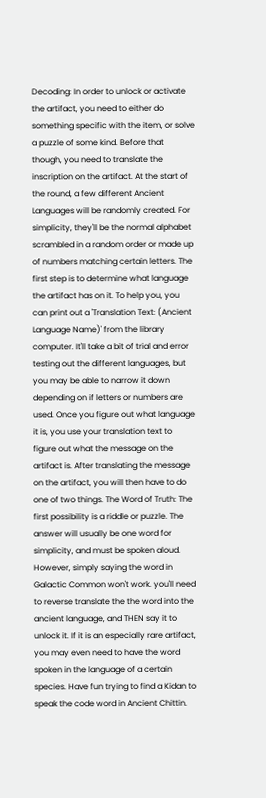Decoding: In order to unlock or activate the artifact, you need to either do something specific with the item, or solve a puzzle of some kind. Before that though, you need to translate the inscription on the artifact. At the start of the round, a few different Ancient Languages will be randomly created. For simplicity, they'll be the normal alphabet scrambled in a random order or made up of numbers matching certain letters. The first step is to determine what language the artifact has on it. To help you, you can print out a 'Translation Text: (Ancient Language Name)' from the library computer. It'll take a bit of trial and error testing out the different languages, but you may be able to narrow it down depending on if letters or numbers are used. Once you figure out what language it is, you use your translation text to figure out what the message on the artifact is. After translating the message on the artifact, you will then have to do one of two things. The Word of Truth: The first possibility is a riddle or puzzle. The answer will usually be one word for simplicity, and must be spoken aloud. However, simply saying the word in Galactic Common won't work. you'll need to reverse translate the the word into the ancient language, and THEN say it to unlock it. If it is an especially rare artifact, you may even need to have the word spoken in the language of a certain species. Have fun trying to find a Kidan to speak the code word in Ancient Chittin.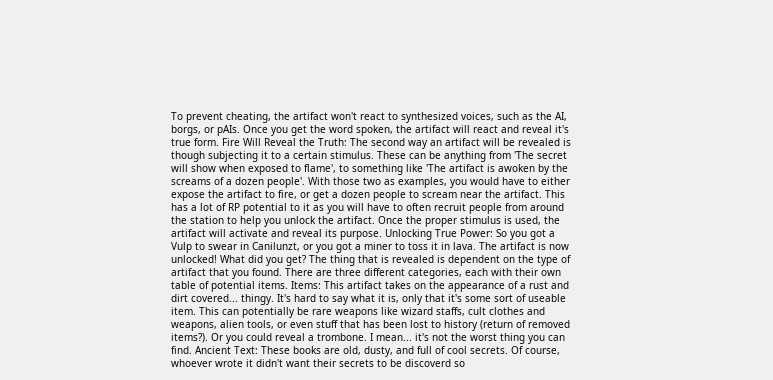To prevent cheating, the artifact won't react to synthesized voices, such as the AI, borgs, or pAIs. Once you get the word spoken, the artifact will react and reveal it's true form. Fire Will Reveal the Truth: The second way an artifact will be revealed is though subjecting it to a certain stimulus. These can be anything from 'The secret will show when exposed to flame', to something like 'The artifact is awoken by the screams of a dozen people'. With those two as examples, you would have to either expose the artifact to fire, or get a dozen people to scream near the artifact. This has a lot of RP potential to it as you will have to often recruit people from around the station to help you unlock the artifact. Once the proper stimulus is used, the artifact will activate and reveal its purpose. Unlocking True Power: So you got a Vulp to swear in Canilunzt, or you got a miner to toss it in lava. The artifact is now unlocked! What did you get? The thing that is revealed is dependent on the type of artifact that you found. There are three different categories, each with their own table of potential items. Items: This artifact takes on the appearance of a rust and dirt covered... thingy. It's hard to say what it is, only that it's some sort of useable item. This can potentially be rare weapons like wizard staffs, cult clothes and weapons, alien tools, or even stuff that has been lost to history (return of removed items?). Or you could reveal a trombone. I mean... it's not the worst thing you can find. Ancient Text: These books are old, dusty, and full of cool secrets. Of course, whoever wrote it didn't want their secrets to be discoverd so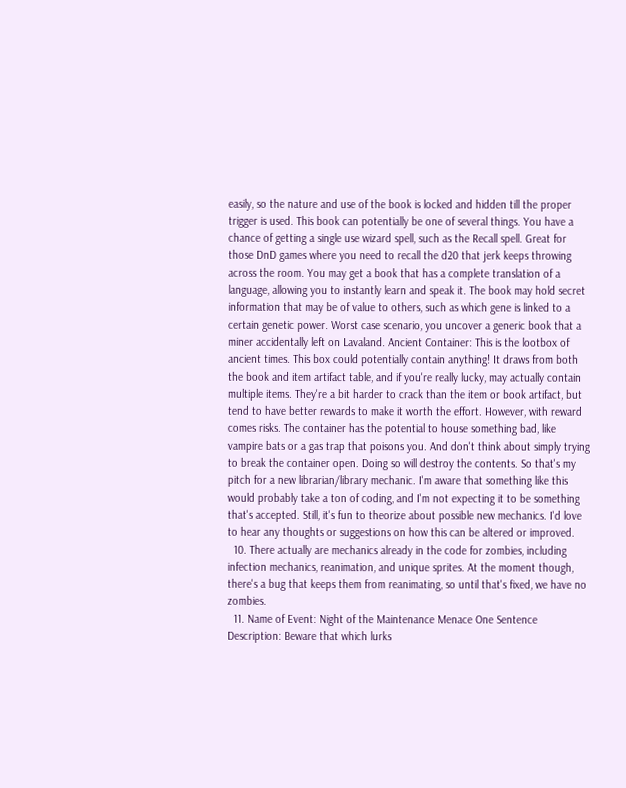easily, so the nature and use of the book is locked and hidden till the proper trigger is used. This book can potentially be one of several things. You have a chance of getting a single use wizard spell, such as the Recall spell. Great for those DnD games where you need to recall the d20 that jerk keeps throwing across the room. You may get a book that has a complete translation of a language, allowing you to instantly learn and speak it. The book may hold secret information that may be of value to others, such as which gene is linked to a certain genetic power. Worst case scenario, you uncover a generic book that a miner accidentally left on Lavaland. Ancient Container: This is the lootbox of ancient times. This box could potentially contain anything! It draws from both the book and item artifact table, and if you're really lucky, may actually contain multiple items. They're a bit harder to crack than the item or book artifact, but tend to have better rewards to make it worth the effort. However, with reward comes risks. The container has the potential to house something bad, like vampire bats or a gas trap that poisons you. And don't think about simply trying to break the container open. Doing so will destroy the contents. So that's my pitch for a new librarian/library mechanic. I'm aware that something like this would probably take a ton of coding, and I'm not expecting it to be something that's accepted. Still, it's fun to theorize about possible new mechanics. I'd love to hear any thoughts or suggestions on how this can be altered or improved.
  10. There actually are mechanics already in the code for zombies, including infection mechanics, reanimation, and unique sprites. At the moment though, there's a bug that keeps them from reanimating, so until that's fixed, we have no zombies.
  11. Name of Event: Night of the Maintenance Menace One Sentence Description: Beware that which lurks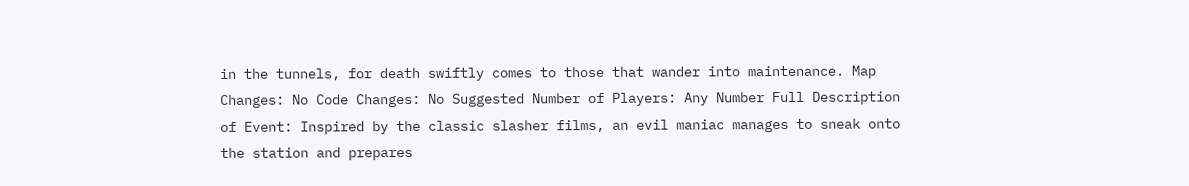in the tunnels, for death swiftly comes to those that wander into maintenance. Map Changes: No Code Changes: No Suggested Number of Players: Any Number Full Description of Event: Inspired by the classic slasher films, an evil maniac manages to sneak onto the station and prepares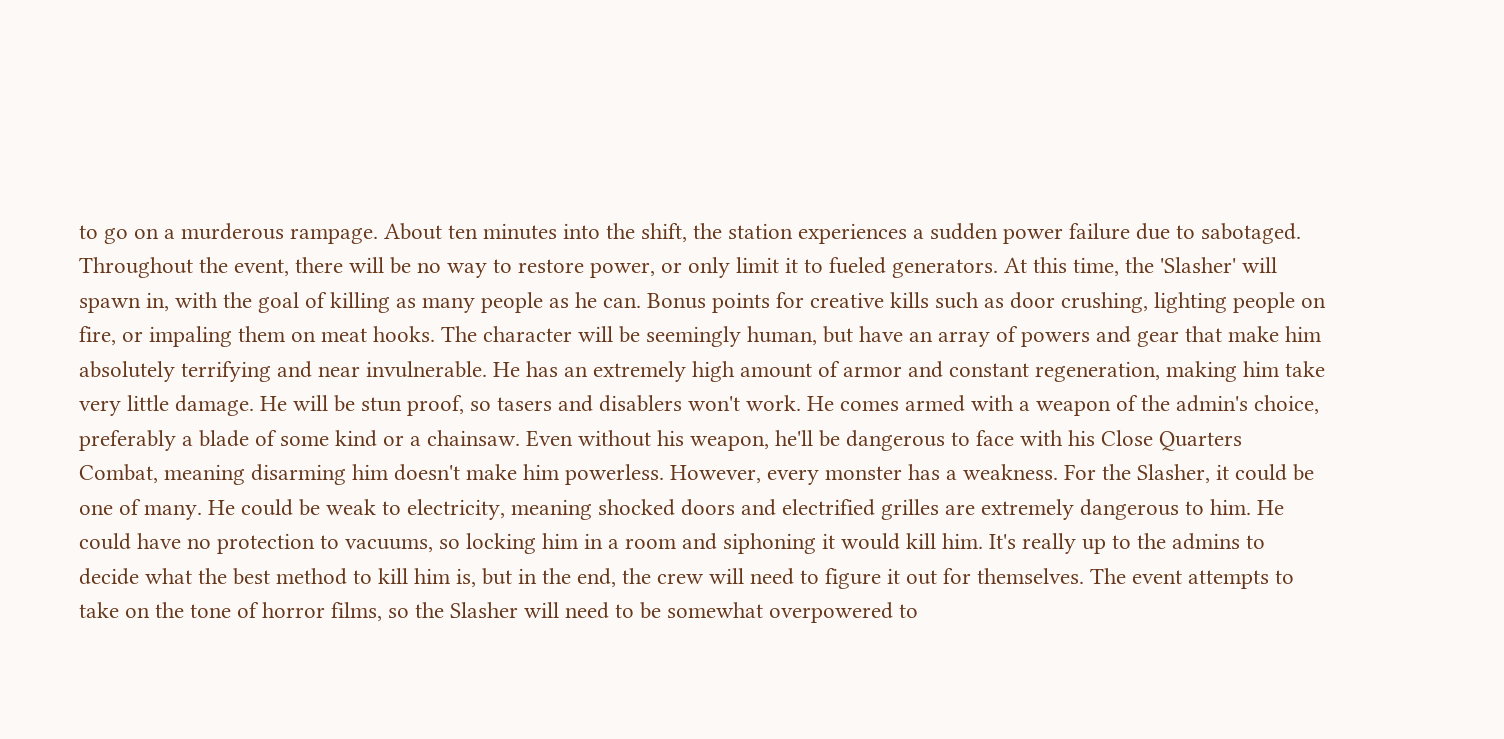to go on a murderous rampage. About ten minutes into the shift, the station experiences a sudden power failure due to sabotaged. Throughout the event, there will be no way to restore power, or only limit it to fueled generators. At this time, the 'Slasher' will spawn in, with the goal of killing as many people as he can. Bonus points for creative kills such as door crushing, lighting people on fire, or impaling them on meat hooks. The character will be seemingly human, but have an array of powers and gear that make him absolutely terrifying and near invulnerable. He has an extremely high amount of armor and constant regeneration, making him take very little damage. He will be stun proof, so tasers and disablers won't work. He comes armed with a weapon of the admin's choice, preferably a blade of some kind or a chainsaw. Even without his weapon, he'll be dangerous to face with his Close Quarters Combat, meaning disarming him doesn't make him powerless. However, every monster has a weakness. For the Slasher, it could be one of many. He could be weak to electricity, meaning shocked doors and electrified grilles are extremely dangerous to him. He could have no protection to vacuums, so locking him in a room and siphoning it would kill him. It's really up to the admins to decide what the best method to kill him is, but in the end, the crew will need to figure it out for themselves. The event attempts to take on the tone of horror films, so the Slasher will need to be somewhat overpowered to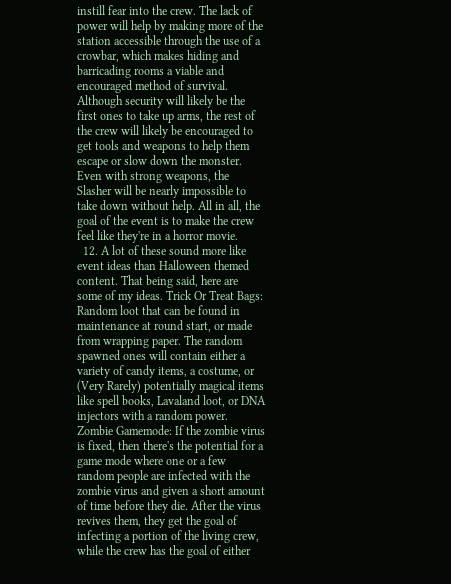instill fear into the crew. The lack of power will help by making more of the station accessible through the use of a crowbar, which makes hiding and barricading rooms a viable and encouraged method of survival. Although security will likely be the first ones to take up arms, the rest of the crew will likely be encouraged to get tools and weapons to help them escape or slow down the monster. Even with strong weapons, the Slasher will be nearly impossible to take down without help. All in all, the goal of the event is to make the crew feel like they're in a horror movie.
  12. A lot of these sound more like event ideas than Halloween themed content. That being said, here are some of my ideas. Trick Or Treat Bags: Random loot that can be found in maintenance at round start, or made from wrapping paper. The random spawned ones will contain either a variety of candy items, a costume, or (Very Rarely) potentially magical items like spell books, Lavaland loot, or DNA injectors with a random power. Zombie Gamemode: If the zombie virus is fixed, then there's the potential for a game mode where one or a few random people are infected with the zombie virus and given a short amount of time before they die. After the virus revives them, they get the goal of infecting a portion of the living crew, while the crew has the goal of either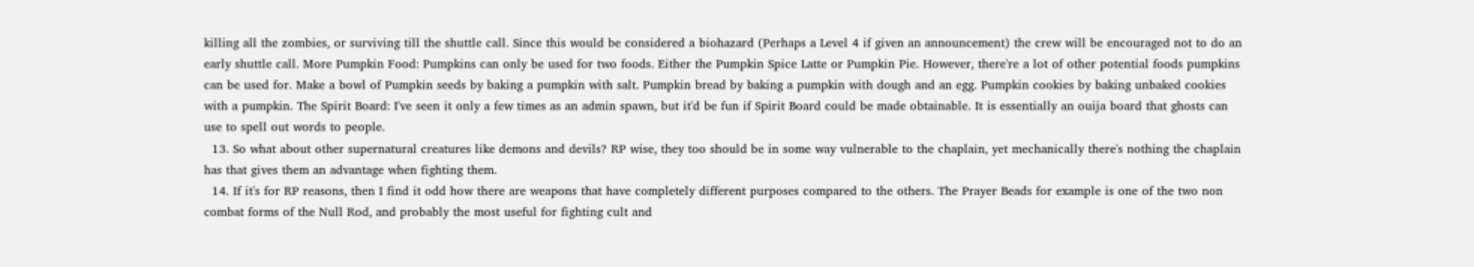killing all the zombies, or surviving till the shuttle call. Since this would be considered a biohazard (Perhaps a Level 4 if given an announcement) the crew will be encouraged not to do an early shuttle call. More Pumpkin Food: Pumpkins can only be used for two foods. Either the Pumpkin Spice Latte or Pumpkin Pie. However, there're a lot of other potential foods pumpkins can be used for. Make a bowl of Pumpkin seeds by baking a pumpkin with salt. Pumpkin bread by baking a pumpkin with dough and an egg. Pumpkin cookies by baking unbaked cookies with a pumpkin. The Spirit Board: I've seen it only a few times as an admin spawn, but it'd be fun if Spirit Board could be made obtainable. It is essentially an ouija board that ghosts can use to spell out words to people.
  13. So what about other supernatural creatures like demons and devils? RP wise, they too should be in some way vulnerable to the chaplain, yet mechanically there's nothing the chaplain has that gives them an advantage when fighting them.
  14. If it's for RP reasons, then I find it odd how there are weapons that have completely different purposes compared to the others. The Prayer Beads for example is one of the two non combat forms of the Null Rod, and probably the most useful for fighting cult and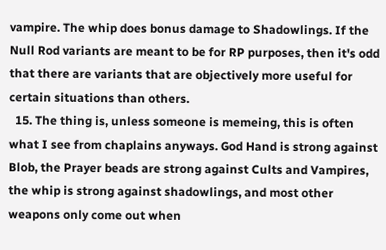vampire. The whip does bonus damage to Shadowlings. If the Null Rod variants are meant to be for RP purposes, then it's odd that there are variants that are objectively more useful for certain situations than others.
  15. The thing is, unless someone is memeing, this is often what I see from chaplains anyways. God Hand is strong against Blob, the Prayer beads are strong against Cults and Vampires, the whip is strong against shadowlings, and most other weapons only come out when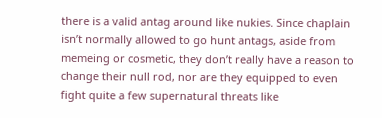there is a valid antag around like nukies. Since chaplain isn’t normally allowed to go hunt antags, aside from memeing or cosmetic, they don’t really have a reason to change their null rod, nor are they equipped to even fight quite a few supernatural threats like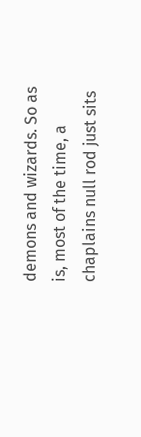demons and wizards. So as is, most of the time, a chaplains null rod just sits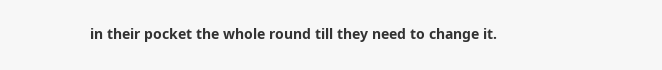in their pocket the whole round till they need to change it.